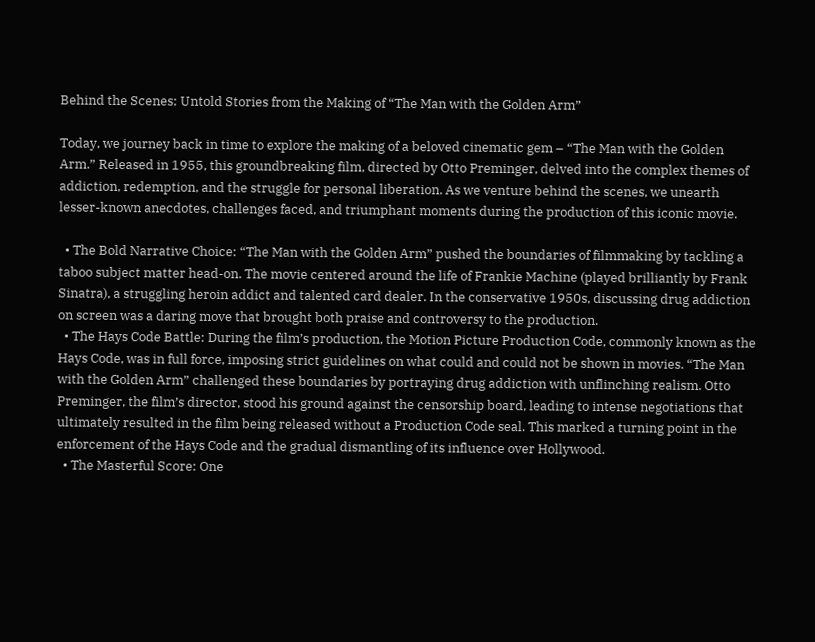Behind the Scenes: Untold Stories from the Making of “The Man with the Golden Arm”

Today, we journey back in time to explore the making of a beloved cinematic gem – “The Man with the Golden Arm.” Released in 1955, this groundbreaking film, directed by Otto Preminger, delved into the complex themes of addiction, redemption, and the struggle for personal liberation. As we venture behind the scenes, we unearth lesser-known anecdotes, challenges faced, and triumphant moments during the production of this iconic movie.

  • The Bold Narrative Choice: “The Man with the Golden Arm” pushed the boundaries of filmmaking by tackling a taboo subject matter head-on. The movie centered around the life of Frankie Machine (played brilliantly by Frank Sinatra), a struggling heroin addict and talented card dealer. In the conservative 1950s, discussing drug addiction on screen was a daring move that brought both praise and controversy to the production.
  • The Hays Code Battle: During the film’s production, the Motion Picture Production Code, commonly known as the Hays Code, was in full force, imposing strict guidelines on what could and could not be shown in movies. “The Man with the Golden Arm” challenged these boundaries by portraying drug addiction with unflinching realism. Otto Preminger, the film’s director, stood his ground against the censorship board, leading to intense negotiations that ultimately resulted in the film being released without a Production Code seal. This marked a turning point in the enforcement of the Hays Code and the gradual dismantling of its influence over Hollywood.
  • The Masterful Score: One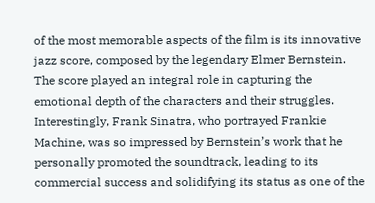of the most memorable aspects of the film is its innovative jazz score, composed by the legendary Elmer Bernstein. The score played an integral role in capturing the emotional depth of the characters and their struggles. Interestingly, Frank Sinatra, who portrayed Frankie Machine, was so impressed by Bernstein’s work that he personally promoted the soundtrack, leading to its commercial success and solidifying its status as one of the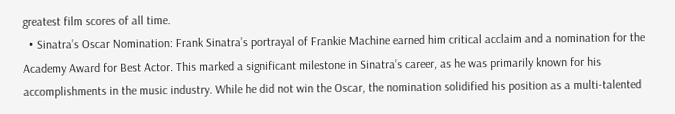greatest film scores of all time.
  • Sinatra’s Oscar Nomination: Frank Sinatra’s portrayal of Frankie Machine earned him critical acclaim and a nomination for the Academy Award for Best Actor. This marked a significant milestone in Sinatra’s career, as he was primarily known for his accomplishments in the music industry. While he did not win the Oscar, the nomination solidified his position as a multi-talented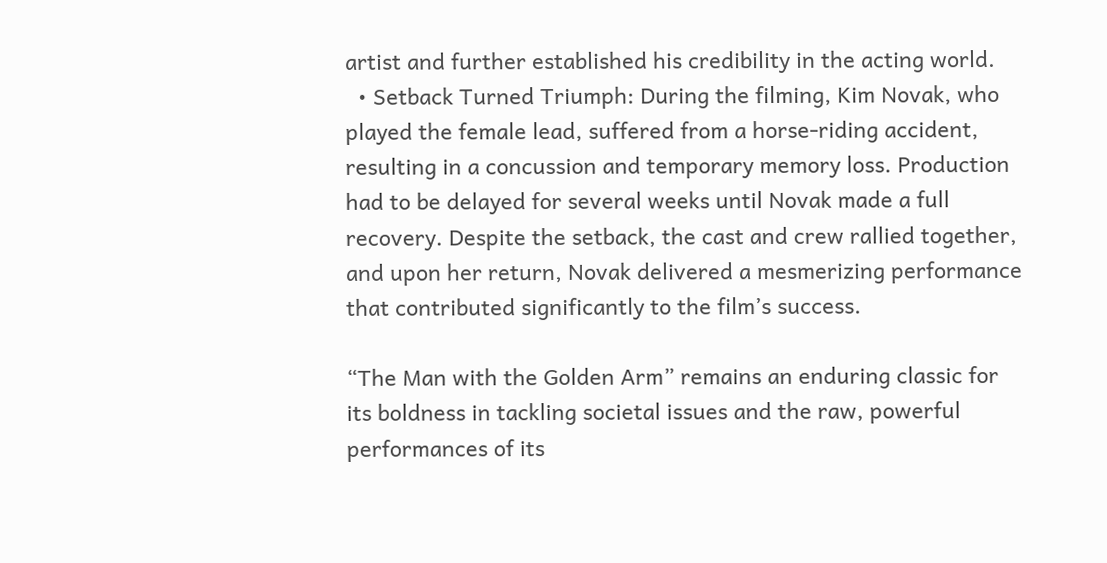artist and further established his credibility in the acting world.
  • Setback Turned Triumph: During the filming, Kim Novak, who played the female lead, suffered from a horse-riding accident, resulting in a concussion and temporary memory loss. Production had to be delayed for several weeks until Novak made a full recovery. Despite the setback, the cast and crew rallied together, and upon her return, Novak delivered a mesmerizing performance that contributed significantly to the film’s success.

“The Man with the Golden Arm” remains an enduring classic for its boldness in tackling societal issues and the raw, powerful performances of its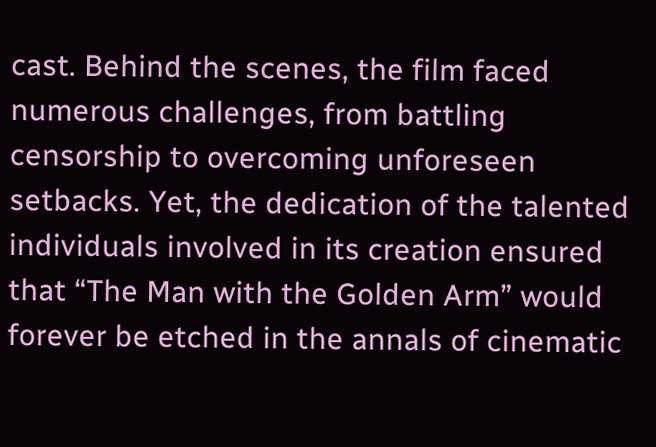cast. Behind the scenes, the film faced numerous challenges, from battling censorship to overcoming unforeseen setbacks. Yet, the dedication of the talented individuals involved in its creation ensured that “The Man with the Golden Arm” would forever be etched in the annals of cinematic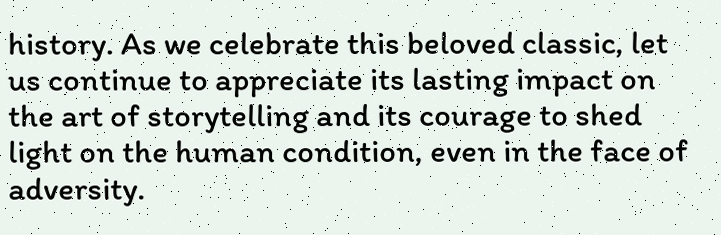history. As we celebrate this beloved classic, let us continue to appreciate its lasting impact on the art of storytelling and its courage to shed light on the human condition, even in the face of adversity.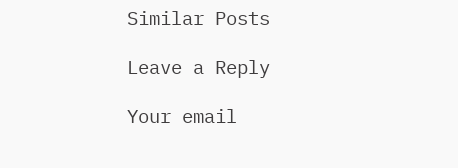Similar Posts

Leave a Reply

Your email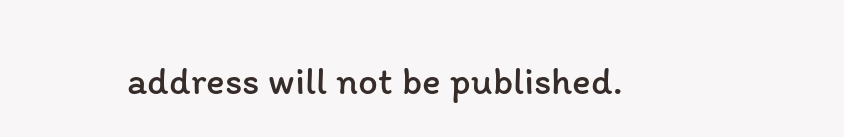address will not be published.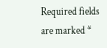Required fields are marked *